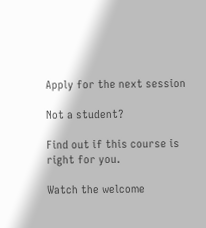Apply for the next session

Not a student?

Find out if this course is right for you.

Watch the welcome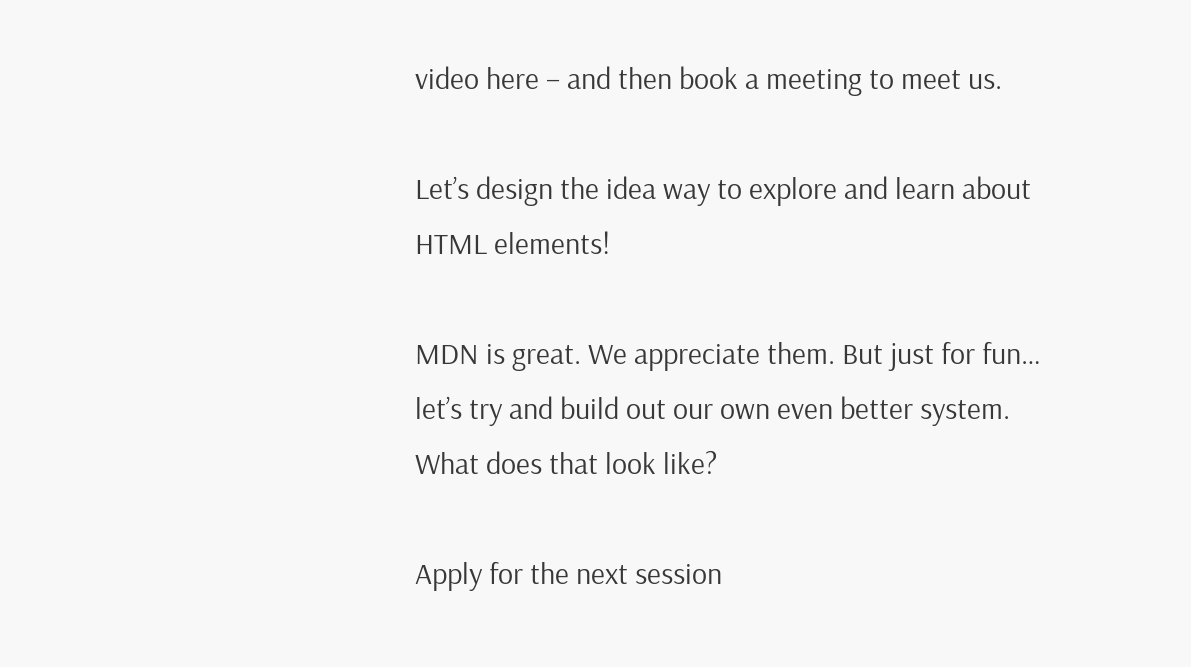video here – and then book a meeting to meet us.

Let’s design the idea way to explore and learn about HTML elements!

MDN is great. We appreciate them. But just for fun… let’s try and build out our own even better system. What does that look like?

Apply for the next session